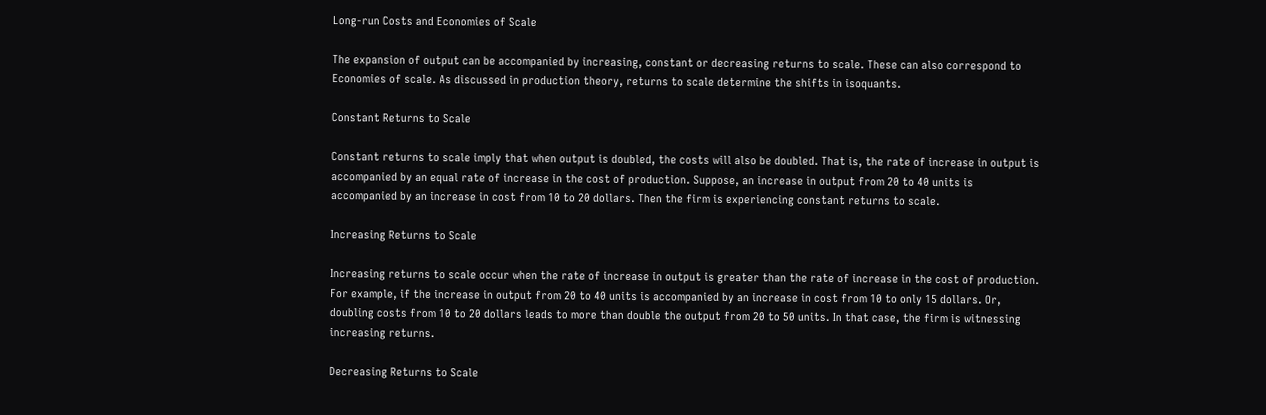Long-run Costs and Economies of Scale

The expansion of output can be accompanied by increasing, constant or decreasing returns to scale. These can also correspond to Economies of scale. As discussed in production theory, returns to scale determine the shifts in isoquants.

Constant Returns to Scale

Constant returns to scale imply that when output is doubled, the costs will also be doubled. That is, the rate of increase in output is accompanied by an equal rate of increase in the cost of production. Suppose, an increase in output from 20 to 40 units is accompanied by an increase in cost from 10 to 20 dollars. Then the firm is experiencing constant returns to scale.

Increasing Returns to Scale

Increasing returns to scale occur when the rate of increase in output is greater than the rate of increase in the cost of production. For example, if the increase in output from 20 to 40 units is accompanied by an increase in cost from 10 to only 15 dollars. Or, doubling costs from 10 to 20 dollars leads to more than double the output from 20 to 50 units. In that case, the firm is witnessing increasing returns.

Decreasing Returns to Scale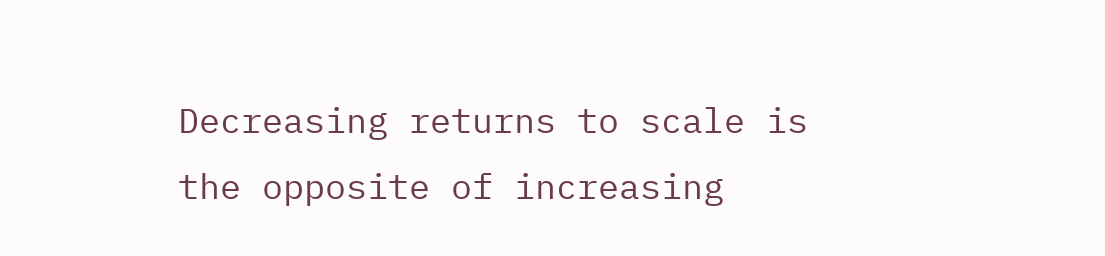Decreasing returns to scale is the opposite of increasing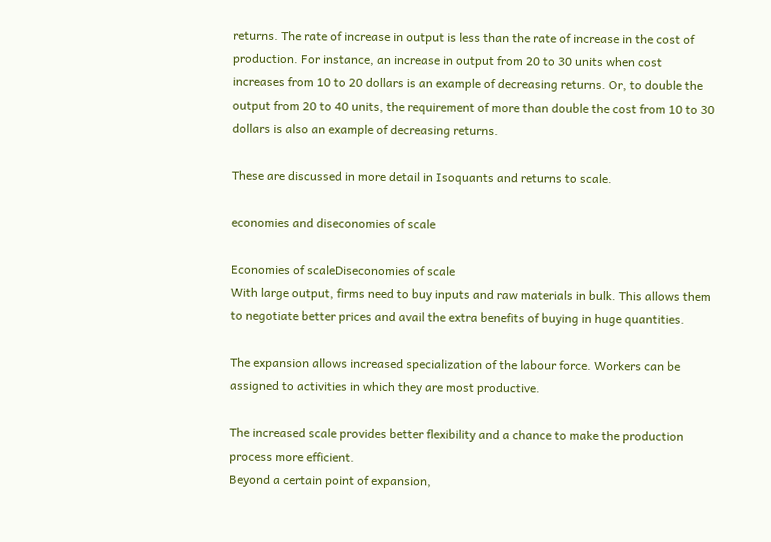returns. The rate of increase in output is less than the rate of increase in the cost of production. For instance, an increase in output from 20 to 30 units when cost increases from 10 to 20 dollars is an example of decreasing returns. Or, to double the output from 20 to 40 units, the requirement of more than double the cost from 10 to 30 dollars is also an example of decreasing returns.

These are discussed in more detail in Isoquants and returns to scale.

economies and diseconomies of scale

Economies of scaleDiseconomies of scale
With large output, firms need to buy inputs and raw materials in bulk. This allows them to negotiate better prices and avail the extra benefits of buying in huge quantities.

The expansion allows increased specialization of the labour force. Workers can be assigned to activities in which they are most productive.

The increased scale provides better flexibility and a chance to make the production process more efficient.
Beyond a certain point of expansion,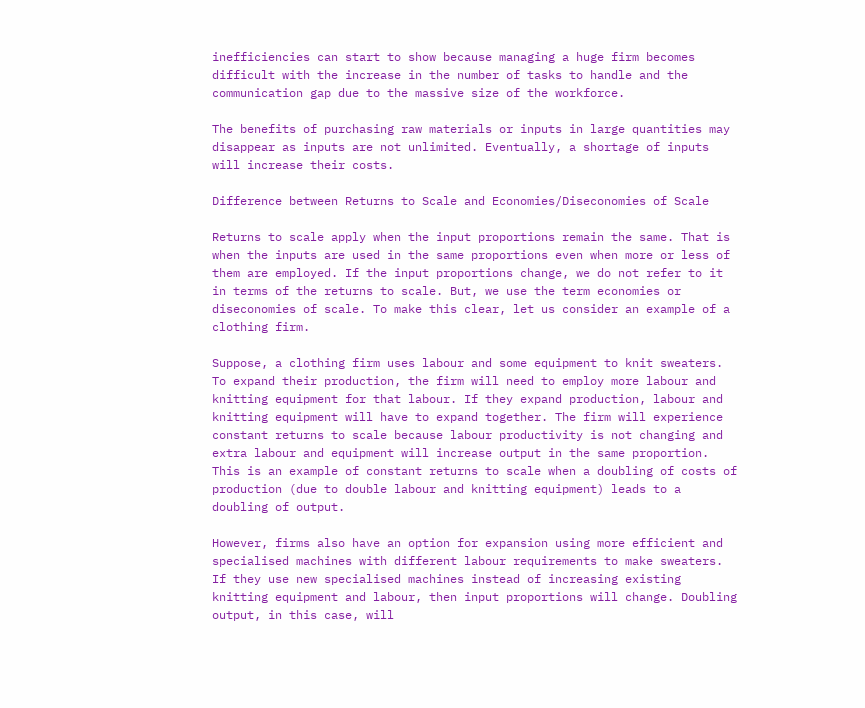inefficiencies can start to show because managing a huge firm becomes difficult with the increase in the number of tasks to handle and the communication gap due to the massive size of the workforce.

The benefits of purchasing raw materials or inputs in large quantities may disappear as inputs are not unlimited. Eventually, a shortage of inputs will increase their costs.

Difference between Returns to Scale and Economies/Diseconomies of Scale

Returns to scale apply when the input proportions remain the same. That is when the inputs are used in the same proportions even when more or less of them are employed. If the input proportions change, we do not refer to it in terms of the returns to scale. But, we use the term economies or diseconomies of scale. To make this clear, let us consider an example of a clothing firm.

Suppose, a clothing firm uses labour and some equipment to knit sweaters. To expand their production, the firm will need to employ more labour and knitting equipment for that labour. If they expand production, labour and knitting equipment will have to expand together. The firm will experience constant returns to scale because labour productivity is not changing and extra labour and equipment will increase output in the same proportion. This is an example of constant returns to scale when a doubling of costs of production (due to double labour and knitting equipment) leads to a doubling of output.

However, firms also have an option for expansion using more efficient and specialised machines with different labour requirements to make sweaters. If they use new specialised machines instead of increasing existing knitting equipment and labour, then input proportions will change. Doubling output, in this case, will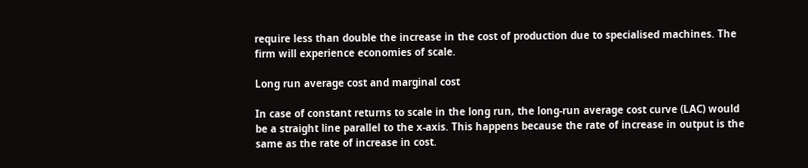require less than double the increase in the cost of production due to specialised machines. The firm will experience economies of scale.

Long run average cost and marginal cost

In case of constant returns to scale in the long run, the long-run average cost curve (LAC) would be a straight line parallel to the x-axis. This happens because the rate of increase in output is the same as the rate of increase in cost.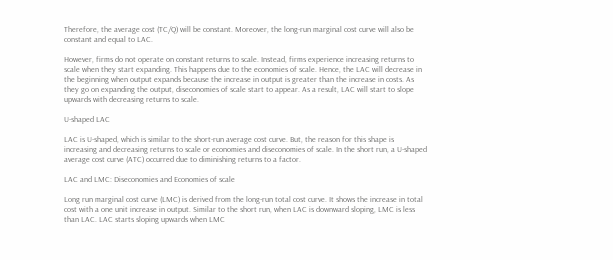Therefore, the average cost (TC/Q) will be constant. Moreover, the long-run marginal cost curve will also be constant and equal to LAC.

However, firms do not operate on constant returns to scale. Instead, firms experience increasing returns to scale when they start expanding. This happens due to the economies of scale. Hence, the LAC will decrease in the beginning when output expands because the increase in output is greater than the increase in costs. As they go on expanding the output, diseconomies of scale start to appear. As a result, LAC will start to slope upwards with decreasing returns to scale.

U-shaped LAC

LAC is U-shaped, which is similar to the short-run average cost curve. But, the reason for this shape is increasing and decreasing returns to scale or economies and diseconomies of scale. In the short run, a U-shaped average cost curve (ATC) occurred due to diminishing returns to a factor.

LAC and LMC: Diseconomies and Economies of scale

Long run marginal cost curve (LMC) is derived from the long-run total cost curve. It shows the increase in total cost with a one unit increase in output. Similar to the short run, when LAC is downward sloping, LMC is less than LAC. LAC starts sloping upwards when LMC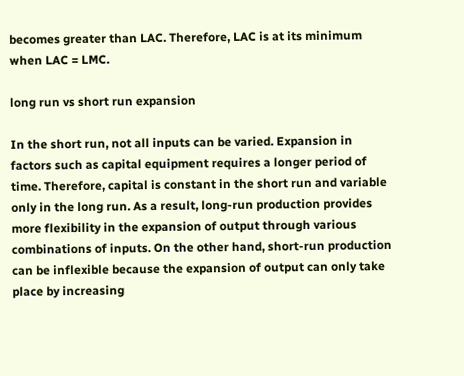becomes greater than LAC. Therefore, LAC is at its minimum when LAC = LMC.

long run vs short run expansion

In the short run, not all inputs can be varied. Expansion in factors such as capital equipment requires a longer period of time. Therefore, capital is constant in the short run and variable only in the long run. As a result, long-run production provides more flexibility in the expansion of output through various combinations of inputs. On the other hand, short-run production can be inflexible because the expansion of output can only take place by increasing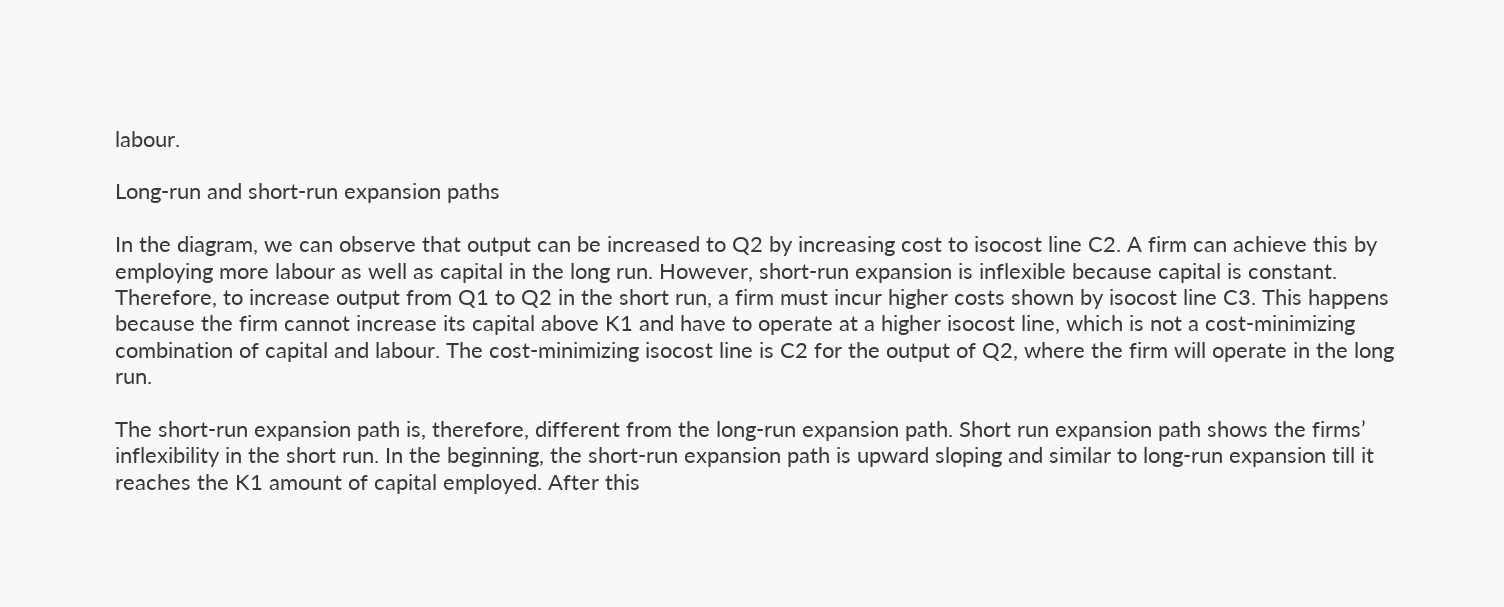labour.

Long-run and short-run expansion paths

In the diagram, we can observe that output can be increased to Q2 by increasing cost to isocost line C2. A firm can achieve this by employing more labour as well as capital in the long run. However, short-run expansion is inflexible because capital is constant. Therefore, to increase output from Q1 to Q2 in the short run, a firm must incur higher costs shown by isocost line C3. This happens because the firm cannot increase its capital above K1 and have to operate at a higher isocost line, which is not a cost-minimizing combination of capital and labour. The cost-minimizing isocost line is C2 for the output of Q2, where the firm will operate in the long run.

The short-run expansion path is, therefore, different from the long-run expansion path. Short run expansion path shows the firms’ inflexibility in the short run. In the beginning, the short-run expansion path is upward sloping and similar to long-run expansion till it reaches the K1 amount of capital employed. After this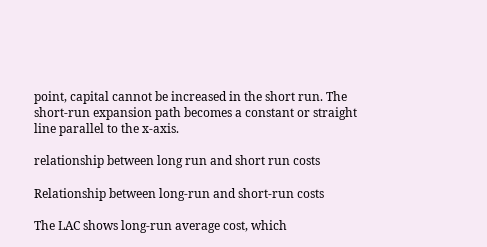point, capital cannot be increased in the short run. The short-run expansion path becomes a constant or straight line parallel to the x-axis.

relationship between long run and short run costs

Relationship between long-run and short-run costs

The LAC shows long-run average cost, which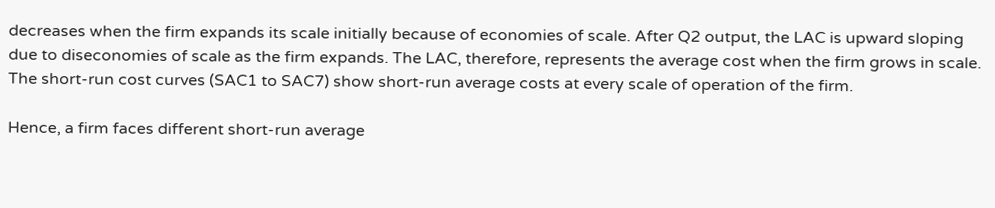decreases when the firm expands its scale initially because of economies of scale. After Q2 output, the LAC is upward sloping due to diseconomies of scale as the firm expands. The LAC, therefore, represents the average cost when the firm grows in scale. The short-run cost curves (SAC1 to SAC7) show short-run average costs at every scale of operation of the firm.

Hence, a firm faces different short-run average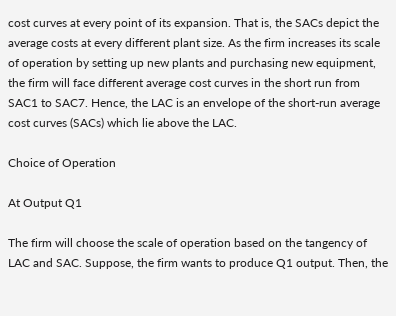cost curves at every point of its expansion. That is, the SACs depict the average costs at every different plant size. As the firm increases its scale of operation by setting up new plants and purchasing new equipment, the firm will face different average cost curves in the short run from SAC1 to SAC7. Hence, the LAC is an envelope of the short-run average cost curves (SACs) which lie above the LAC.

Choice of Operation

At Output Q1

The firm will choose the scale of operation based on the tangency of LAC and SAC. Suppose, the firm wants to produce Q1 output. Then, the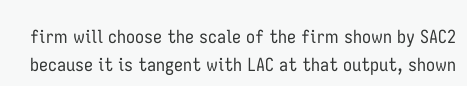firm will choose the scale of the firm shown by SAC2 because it is tangent with LAC at that output, shown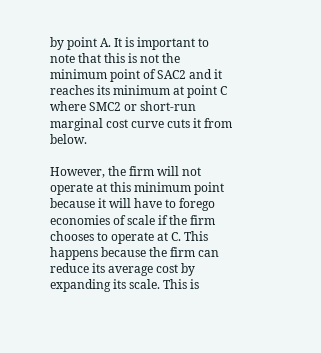by point A. It is important to note that this is not the minimum point of SAC2 and it reaches its minimum at point C where SMC2 or short-run marginal cost curve cuts it from below.

However, the firm will not operate at this minimum point because it will have to forego economies of scale if the firm chooses to operate at C. This happens because the firm can reduce its average cost by expanding its scale. This is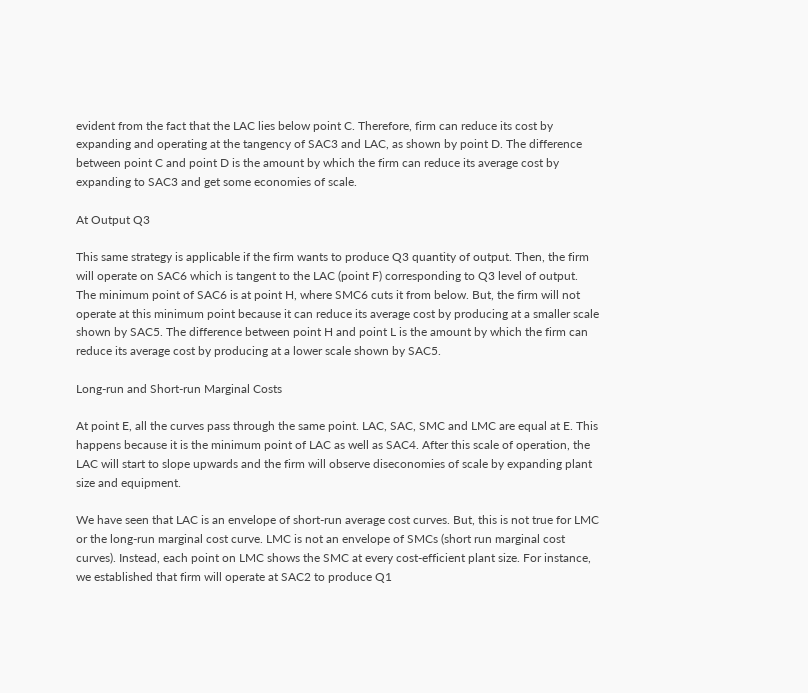evident from the fact that the LAC lies below point C. Therefore, firm can reduce its cost by expanding and operating at the tangency of SAC3 and LAC, as shown by point D. The difference between point C and point D is the amount by which the firm can reduce its average cost by expanding to SAC3 and get some economies of scale.

At Output Q3

This same strategy is applicable if the firm wants to produce Q3 quantity of output. Then, the firm will operate on SAC6 which is tangent to the LAC (point F) corresponding to Q3 level of output. The minimum point of SAC6 is at point H, where SMC6 cuts it from below. But, the firm will not operate at this minimum point because it can reduce its average cost by producing at a smaller scale shown by SAC5. The difference between point H and point L is the amount by which the firm can reduce its average cost by producing at a lower scale shown by SAC5.

Long-run and Short-run Marginal Costs

At point E, all the curves pass through the same point. LAC, SAC, SMC and LMC are equal at E. This happens because it is the minimum point of LAC as well as SAC4. After this scale of operation, the LAC will start to slope upwards and the firm will observe diseconomies of scale by expanding plant size and equipment.

We have seen that LAC is an envelope of short-run average cost curves. But, this is not true for LMC or the long-run marginal cost curve. LMC is not an envelope of SMCs (short run marginal cost curves). Instead, each point on LMC shows the SMC at every cost-efficient plant size. For instance, we established that firm will operate at SAC2 to produce Q1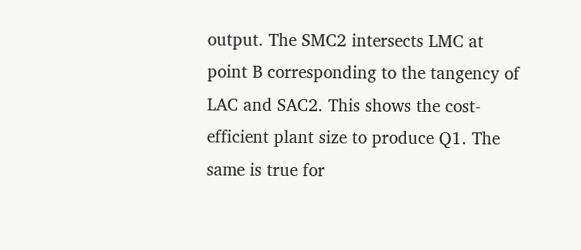output. The SMC2 intersects LMC at point B corresponding to the tangency of LAC and SAC2. This shows the cost-efficient plant size to produce Q1. The same is true for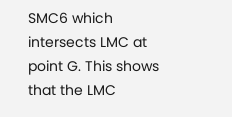SMC6 which intersects LMC at point G. This shows that the LMC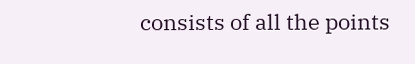consists of all the points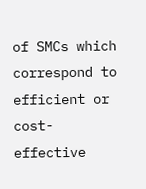of SMCs which correspond to efficient or cost-effective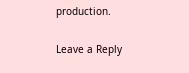production.

Leave a Reply